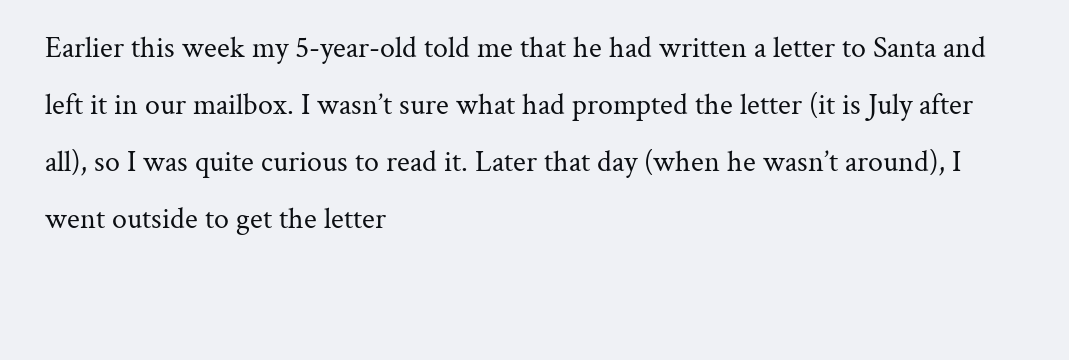Earlier this week my 5-year-old told me that he had written a letter to Santa and left it in our mailbox. I wasn’t sure what had prompted the letter (it is July after all), so I was quite curious to read it. Later that day (when he wasn’t around), I went outside to get the letter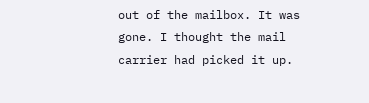out of the mailbox. It was gone. I thought the mail carrier had picked it up.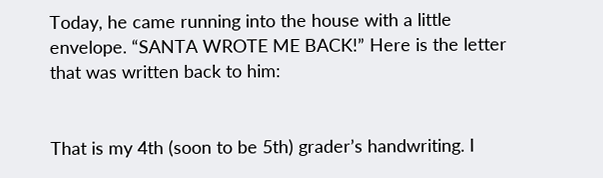Today, he came running into the house with a little envelope. “SANTA WROTE ME BACK!” Here is the letter that was written back to him:


That is my 4th (soon to be 5th) grader’s handwriting. I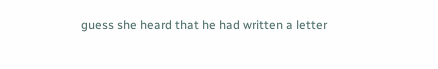guess she heard that he had written a letter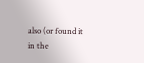also (or found it in the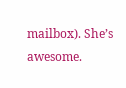mailbox). She’s awesome.